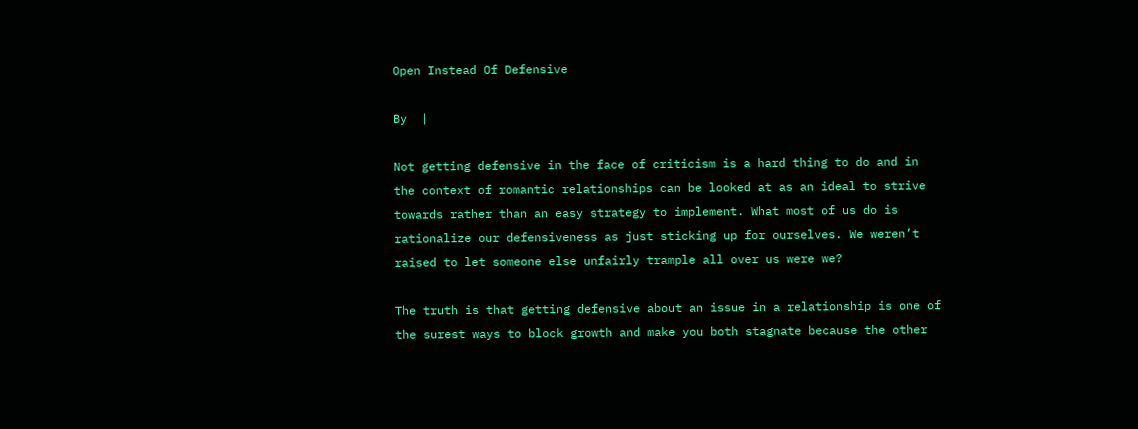Open Instead Of Defensive

By  |

Not getting defensive in the face of criticism is a hard thing to do and in the context of romantic relationships can be looked at as an ideal to strive towards rather than an easy strategy to implement. What most of us do is rationalize our defensiveness as just sticking up for ourselves. We weren’t raised to let someone else unfairly trample all over us were we?

The truth is that getting defensive about an issue in a relationship is one of the surest ways to block growth and make you both stagnate because the other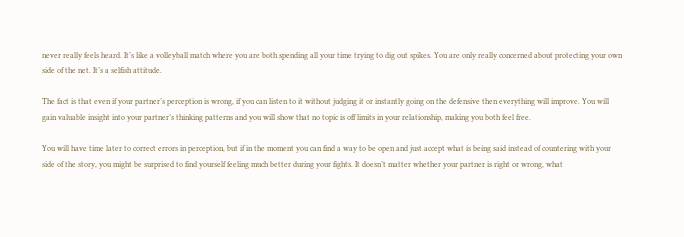never really feels heard. It’s like a volleyball match where you are both spending all your time trying to dig out spikes. You are only really concerned about protecting your own side of the net. It’s a selfish attitude.

The fact is that even if your partner’s perception is wrong, if you can listen to it without judging it or instantly going on the defensive then everything will improve. You will gain valuable insight into your partner’s thinking patterns and you will show that no topic is off limits in your relationship, making you both feel free.

You will have time later to correct errors in perception, but if in the moment you can find a way to be open and just accept what is being said instead of countering with your side of the story, you might be surprised to find yourself feeling much better during your fights. It doesn’t matter whether your partner is right or wrong, what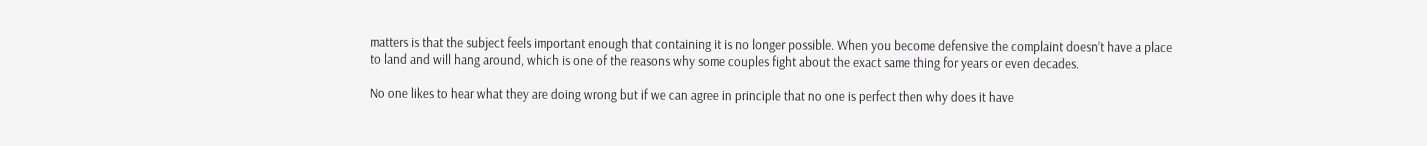matters is that the subject feels important enough that containing it is no longer possible. When you become defensive the complaint doesn’t have a place to land and will hang around, which is one of the reasons why some couples fight about the exact same thing for years or even decades.

No one likes to hear what they are doing wrong but if we can agree in principle that no one is perfect then why does it have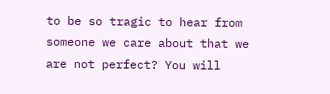to be so tragic to hear from someone we care about that we are not perfect? You will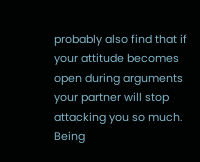probably also find that if your attitude becomes open during arguments your partner will stop attacking you so much. Being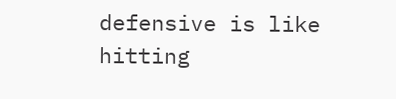defensive is like hitting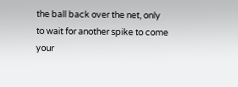the ball back over the net, only to wait for another spike to come your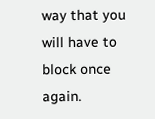way that you will have to block once again.